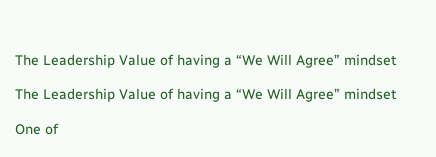The Leadership Value of having a “We Will Agree” mindset

The Leadership Value of having a “We Will Agree” mindset

One of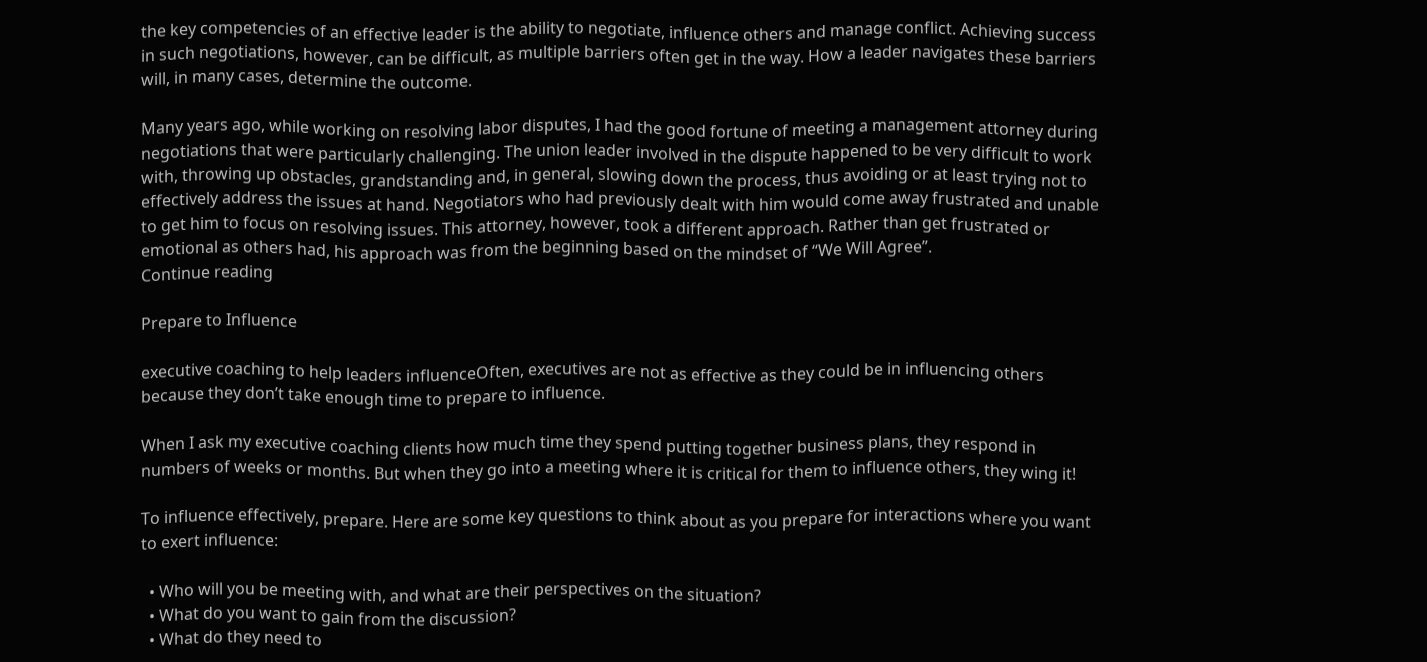the key competencies of an effective leader is the ability to negotiate, influence others and manage conflict. Achieving success in such negotiations, however, can be difficult, as multiple barriers often get in the way. How a leader navigates these barriers will, in many cases, determine the outcome.

Many years ago, while working on resolving labor disputes, I had the good fortune of meeting a management attorney during negotiations that were particularly challenging. The union leader involved in the dispute happened to be very difficult to work with, throwing up obstacles, grandstanding and, in general, slowing down the process, thus avoiding or at least trying not to effectively address the issues at hand. Negotiators who had previously dealt with him would come away frustrated and unable to get him to focus on resolving issues. This attorney, however, took a different approach. Rather than get frustrated or emotional as others had, his approach was from the beginning based on the mindset of “We Will Agree”.
Continue reading

Prepare to Influence

executive coaching to help leaders influenceOften, executives are not as effective as they could be in influencing others because they don’t take enough time to prepare to influence.

When I ask my executive coaching clients how much time they spend putting together business plans, they respond in numbers of weeks or months. But when they go into a meeting where it is critical for them to influence others, they wing it!

To influence effectively, prepare. Here are some key questions to think about as you prepare for interactions where you want to exert influence:

  • Who will you be meeting with, and what are their perspectives on the situation?
  • What do you want to gain from the discussion?
  • What do they need to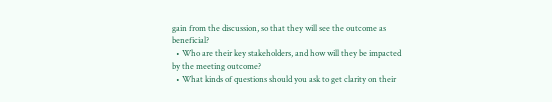gain from the discussion, so that they will see the outcome as beneficial?
  • Who are their key stakeholders, and how will they be impacted by the meeting outcome?
  • What kinds of questions should you ask to get clarity on their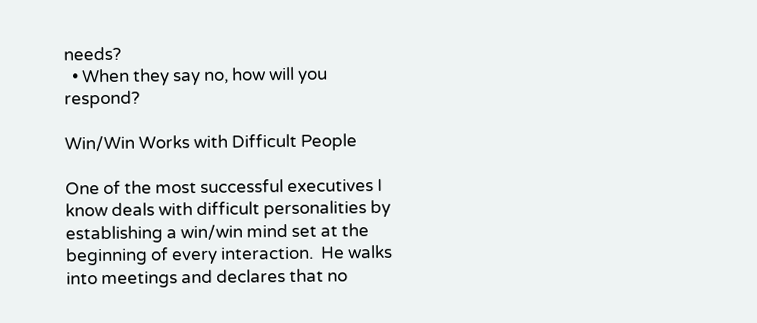needs?
  • When they say no, how will you respond?

Win/Win Works with Difficult People

One of the most successful executives I know deals with difficult personalities by establishing a win/win mind set at the beginning of every interaction.  He walks into meetings and declares that no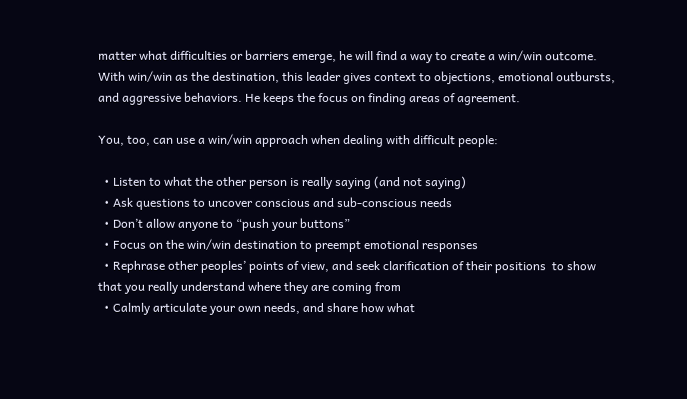matter what difficulties or barriers emerge, he will find a way to create a win/win outcome. With win/win as the destination, this leader gives context to objections, emotional outbursts, and aggressive behaviors. He keeps the focus on finding areas of agreement.

You, too, can use a win/win approach when dealing with difficult people:

  • Listen to what the other person is really saying (and not saying)
  • Ask questions to uncover conscious and sub-conscious needs
  • Don’t allow anyone to “push your buttons”
  • Focus on the win/win destination to preempt emotional responses
  • Rephrase other peoples’ points of view, and seek clarification of their positions  to show that you really understand where they are coming from
  • Calmly articulate your own needs, and share how what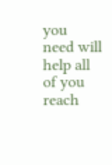you need will help all of you reach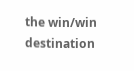the win/win destination